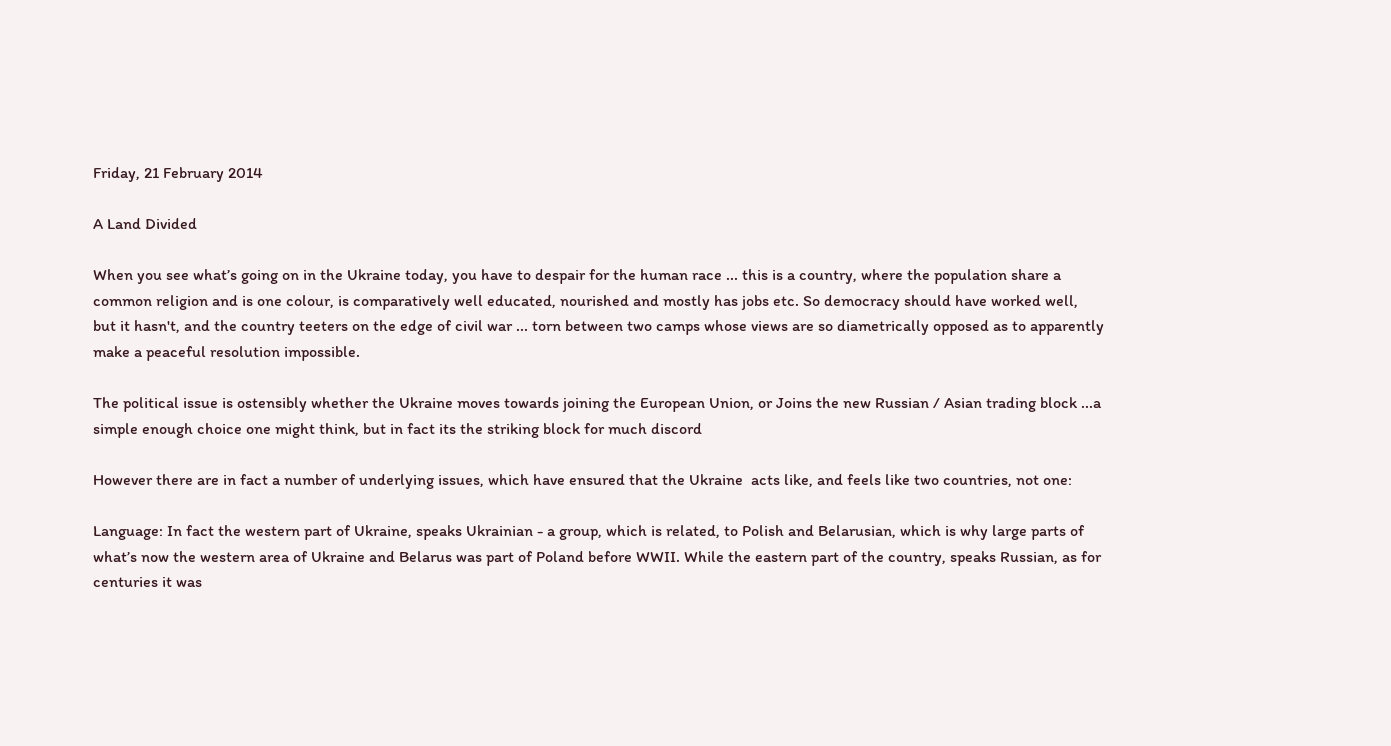Friday, 21 February 2014

A Land Divided

When you see what’s going on in the Ukraine today, you have to despair for the human race ... this is a country, where the population share a common religion and is one colour, is comparatively well educated, nourished and mostly has jobs etc. So democracy should have worked well, but it hasn't, and the country teeters on the edge of civil war ... torn between two camps whose views are so diametrically opposed as to apparently make a peaceful resolution impossible.

The political issue is ostensibly whether the Ukraine moves towards joining the European Union, or Joins the new Russian / Asian trading block ...a simple enough choice one might think, but in fact its the striking block for much discord

However there are in fact a number of underlying issues, which have ensured that the Ukraine  acts like, and feels like two countries, not one:

Language: In fact the western part of Ukraine, speaks Ukrainian - a group, which is related, to Polish and Belarusian, which is why large parts of what’s now the western area of Ukraine and Belarus was part of Poland before WWII. While the eastern part of the country, speaks Russian, as for centuries it was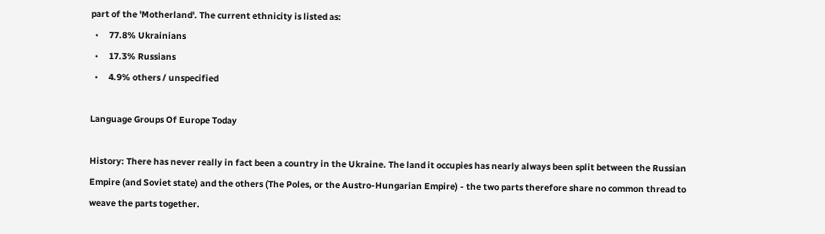part of the 'Motherland'. The current ethnicity is listed as:
  •     77.8% Ukrainians
  •     17.3% Russians
  •     4.9% others / unspecified

Language Groups Of Europe Today

History: There has never really in fact been a country in the Ukraine. The land it occupies has nearly always been split between the Russian Empire (and Soviet state) and the others (The Poles, or the Austro-Hungarian Empire) - the two parts therefore share no common thread to weave the parts together.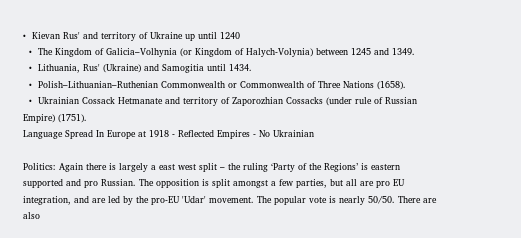•  Kievan Rus' and territory of Ukraine up until 1240
  •  The Kingdom of Galicia–Volhynia (or Kingdom of Halych-Volynia) between 1245 and 1349.
  •  Lithuania, Rus' (Ukraine) and Samogitia until 1434.
  •  Polish–Lithuanian–Ruthenian Commonwealth or Commonwealth of Three Nations (1658).
  •  Ukrainian Cossack Hetmanate and territory of Zaporozhian Cossacks (under rule of Russian Empire) (1751).
Language Spread In Europe at 1918 - Reflected Empires - No Ukrainian

Politics: Again there is largely a east west split – the ruling ‘Party of the Regions’ is eastern supported and pro Russian. The opposition is split amongst a few parties, but all are pro EU integration, and are led by the pro-EU 'Udar' movement. The popular vote is nearly 50/50. There are also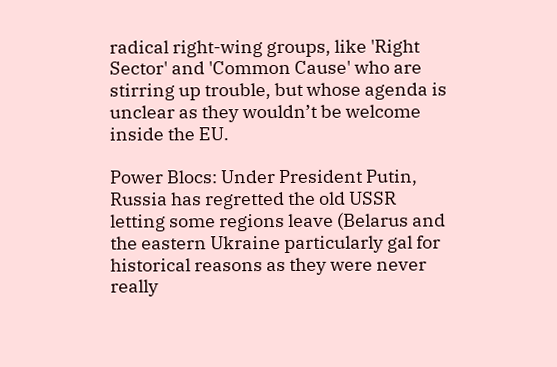radical right-wing groups, like 'Right Sector' and 'Common Cause' who are stirring up trouble, but whose agenda is unclear as they wouldn’t be welcome inside the EU.

Power Blocs: Under President Putin, Russia has regretted the old USSR letting some regions leave (Belarus and the eastern Ukraine particularly gal for historical reasons as they were never really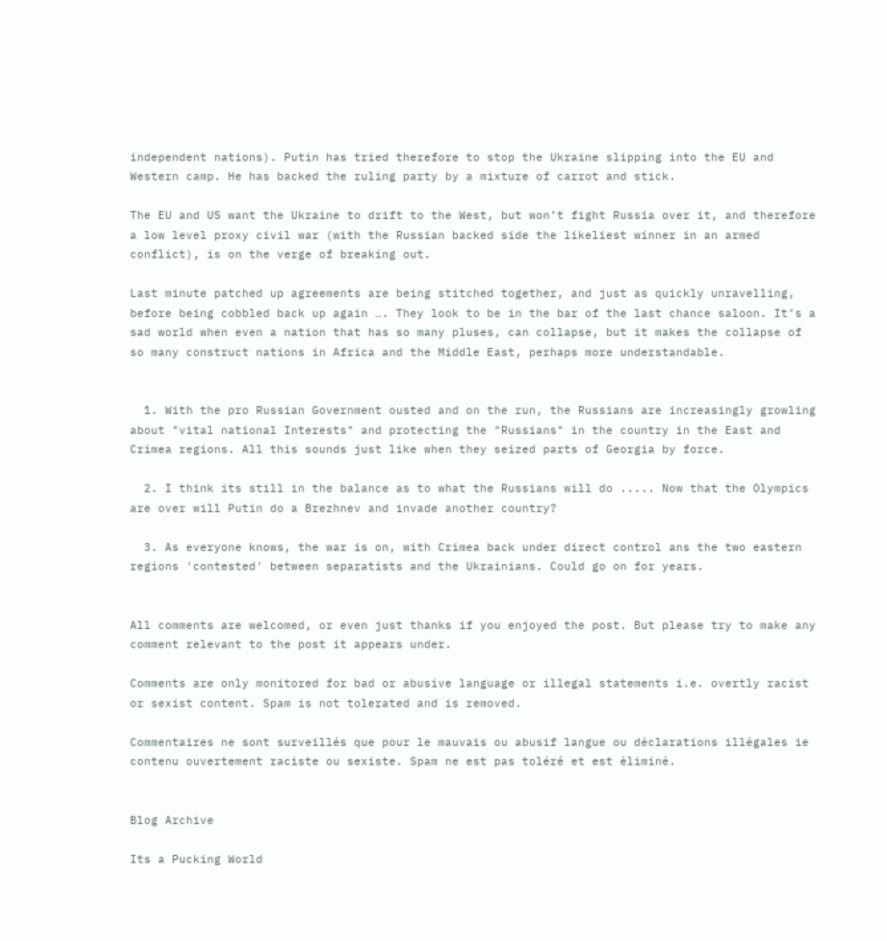independent nations). Putin has tried therefore to stop the Ukraine slipping into the EU and Western camp. He has backed the ruling party by a mixture of carrot and stick.

The EU and US want the Ukraine to drift to the West, but won’t fight Russia over it, and therefore a low level proxy civil war (with the Russian backed side the likeliest winner in an armed conflict), is on the verge of breaking out.

Last minute patched up agreements are being stitched together, and just as quickly unravelling, before being cobbled back up again …. They look to be in the bar of the last chance saloon. It’s a sad world when even a nation that has so many pluses, can collapse, but it makes the collapse of so many construct nations in Africa and the Middle East, perhaps more understandable.


  1. With the pro Russian Government ousted and on the run, the Russians are increasingly growling about "vital national Interests" and protecting the "Russians" in the country in the East and Crimea regions. All this sounds just like when they seized parts of Georgia by force.

  2. I think its still in the balance as to what the Russians will do ..... Now that the Olympics are over will Putin do a Brezhnev and invade another country?

  3. As everyone knows, the war is on, with Crimea back under direct control ans the two eastern regions 'contested' between separatists and the Ukrainians. Could go on for years.


All comments are welcomed, or even just thanks if you enjoyed the post. But please try to make any comment relevant to the post it appears under.

Comments are only monitored for bad or abusive language or illegal statements i.e. overtly racist or sexist content. Spam is not tolerated and is removed.

Commentaires ne sont surveillés que pour le mauvais ou abusif langue ou déclarations illégales ie contenu ouvertement raciste ou sexiste. Spam ne est pas toléré et est éliminé.


Blog Archive

Its a Pucking World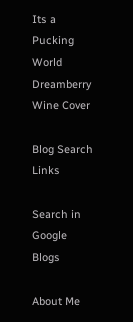Its a Pucking World
Dreamberry Wine Cover

Blog Search Links

Search in Google Blogs

About Me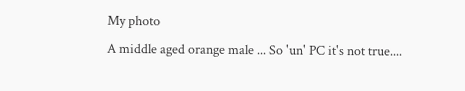My photo
A middle aged orange male ... So 'un' PC it's not true....